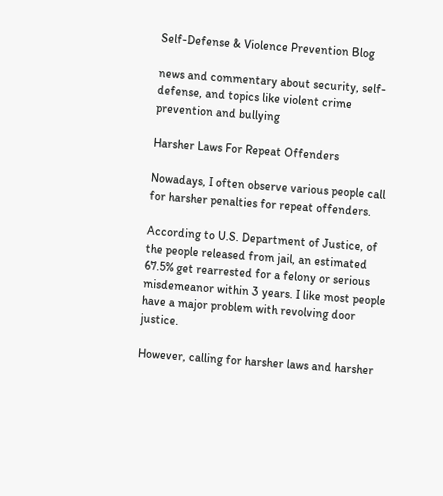Self-Defense & Violence Prevention Blog

news and commentary about security, self-defense, and topics like violent crime prevention and bullying

Harsher Laws For Repeat Offenders

Nowadays, I often observe various people call for harsher penalties for repeat offenders.

According to U.S. Department of Justice, of the people released from jail, an estimated 67.5% get rearrested for a felony or serious misdemeanor within 3 years. I like most people have a major problem with revolving door justice.

However, calling for harsher laws and harsher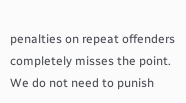penalties on repeat offenders completely misses the point. We do not need to punish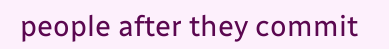people after they commit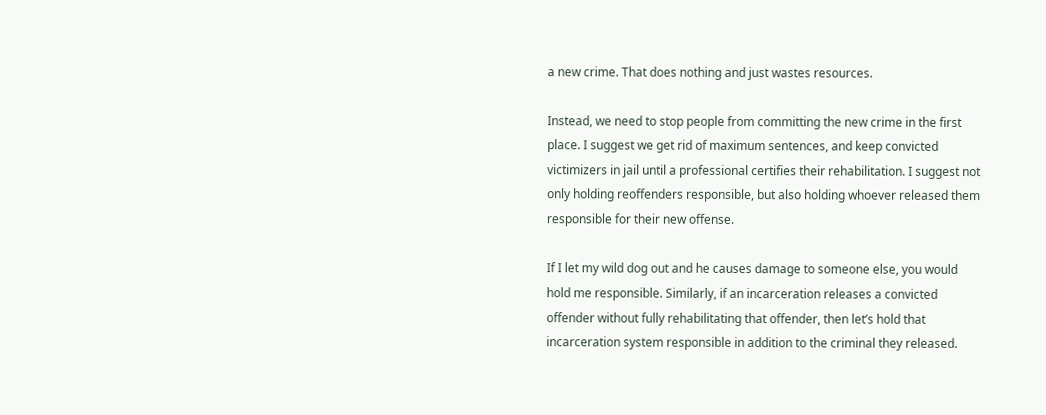a new crime. That does nothing and just wastes resources.

Instead, we need to stop people from committing the new crime in the first place. I suggest we get rid of maximum sentences, and keep convicted victimizers in jail until a professional certifies their rehabilitation. I suggest not only holding reoffenders responsible, but also holding whoever released them responsible for their new offense.

If I let my wild dog out and he causes damage to someone else, you would hold me responsible. Similarly, if an incarceration releases a convicted offender without fully rehabilitating that offender, then let’s hold that incarceration system responsible in addition to the criminal they released.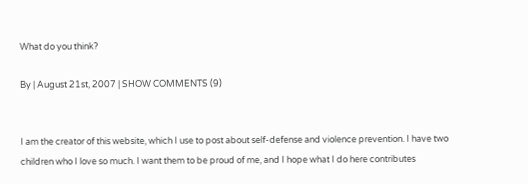What do you think?

By | August 21st, 2007 | SHOW COMMENTS (9)


I am the creator of this website, which I use to post about self-defense and violence prevention. I have two children who I love so much. I want them to be proud of me, and I hope what I do here contributes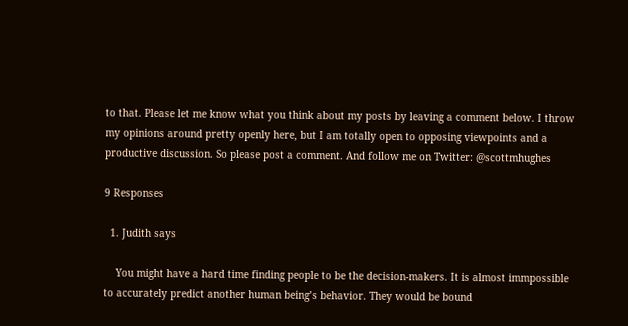to that. Please let me know what you think about my posts by leaving a comment below. I throw my opinions around pretty openly here, but I am totally open to opposing viewpoints and a productive discussion. So please post a comment. And follow me on Twitter: @scottmhughes

9 Responses

  1. Judith says

    You might have a hard time finding people to be the decision-makers. It is almost immpossible to accurately predict another human being’s behavior. They would be bound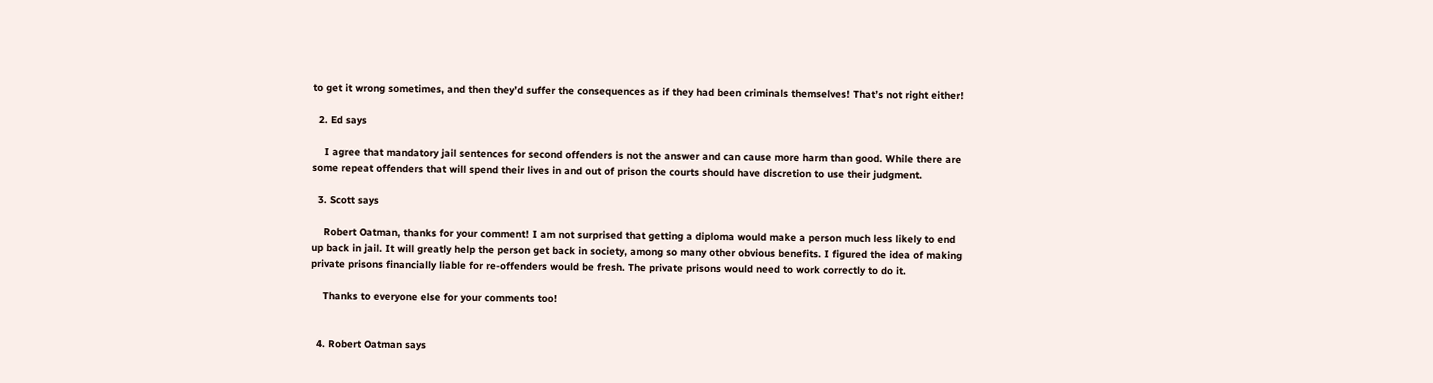to get it wrong sometimes, and then they’d suffer the consequences as if they had been criminals themselves! That’s not right either!

  2. Ed says

    I agree that mandatory jail sentences for second offenders is not the answer and can cause more harm than good. While there are some repeat offenders that will spend their lives in and out of prison the courts should have discretion to use their judgment.

  3. Scott says

    Robert Oatman, thanks for your comment! I am not surprised that getting a diploma would make a person much less likely to end up back in jail. It will greatly help the person get back in society, among so many other obvious benefits. I figured the idea of making private prisons financially liable for re-offenders would be fresh. The private prisons would need to work correctly to do it.

    Thanks to everyone else for your comments too!


  4. Robert Oatman says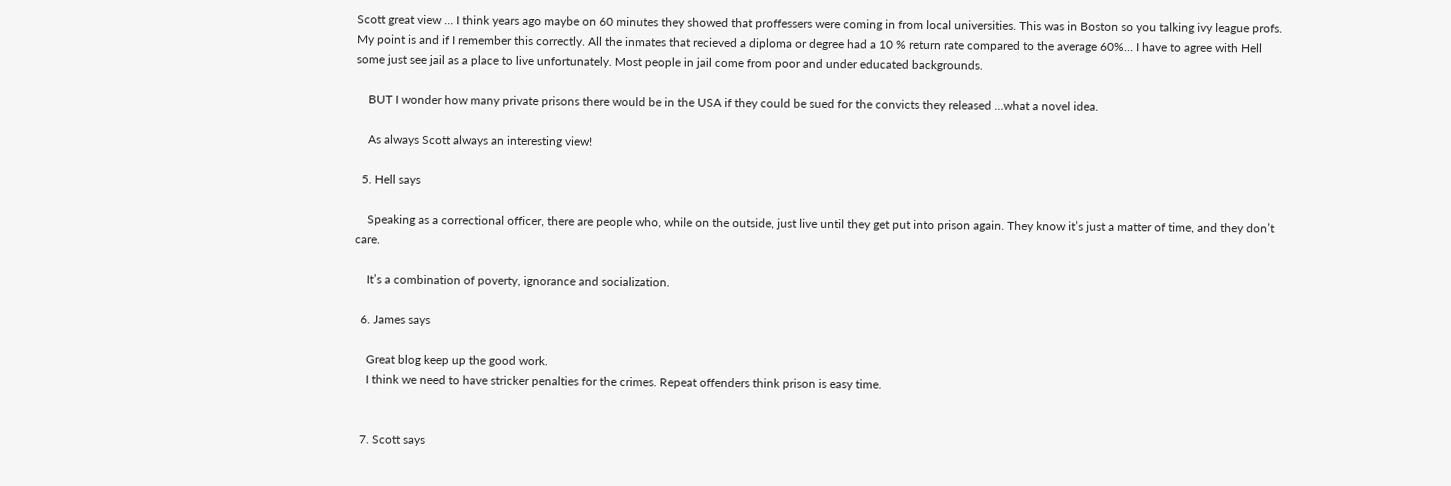Scott great view … I think years ago maybe on 60 minutes they showed that proffessers were coming in from local universities. This was in Boston so you talking ivy league profs. My point is and if I remember this correctly. All the inmates that recieved a diploma or degree had a 10 % return rate compared to the average 60%… I have to agree with Hell some just see jail as a place to live unfortunately. Most people in jail come from poor and under educated backgrounds.

    BUT I wonder how many private prisons there would be in the USA if they could be sued for the convicts they released …what a novel idea.

    As always Scott always an interesting view!

  5. Hell says

    Speaking as a correctional officer, there are people who, while on the outside, just live until they get put into prison again. They know it’s just a matter of time, and they don’t care.

    It’s a combination of poverty, ignorance and socialization.

  6. James says

    Great blog keep up the good work.
    I think we need to have stricker penalties for the crimes. Repeat offenders think prison is easy time.


  7. Scott says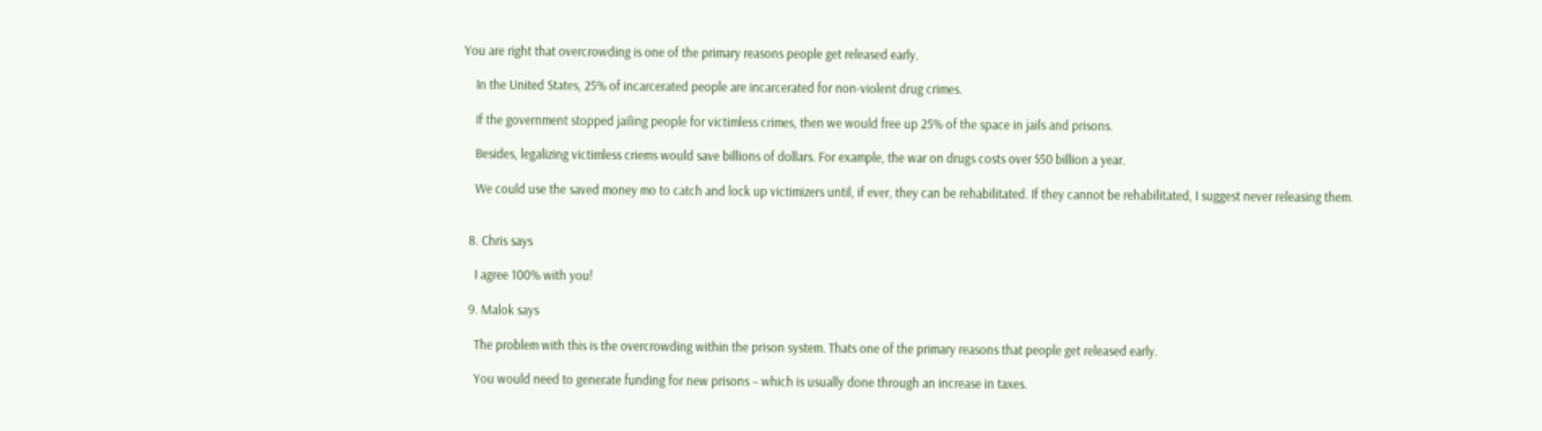You are right that overcrowding is one of the primary reasons people get released early.

    In the United States, 25% of incarcerated people are incarcerated for non-violent drug crimes.

    If the government stopped jailing people for victimless crimes, then we would free up 25% of the space in jails and prisons.

    Besides, legalizing victimless criems would save billions of dollars. For example, the war on drugs costs over $50 billion a year.

    We could use the saved money mo to catch and lock up victimizers until, if ever, they can be rehabilitated. If they cannot be rehabilitated, I suggest never releasing them.


  8. Chris says

    I agree 100% with you!

  9. Malok says

    The problem with this is the overcrowding within the prison system. Thats one of the primary reasons that people get released early.

    You would need to generate funding for new prisons – which is usually done through an increase in taxes.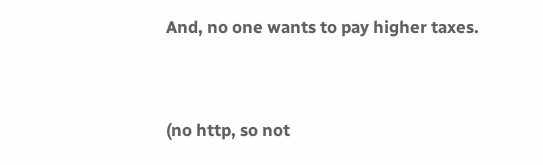And, no one wants to pay higher taxes.


(no http, so not